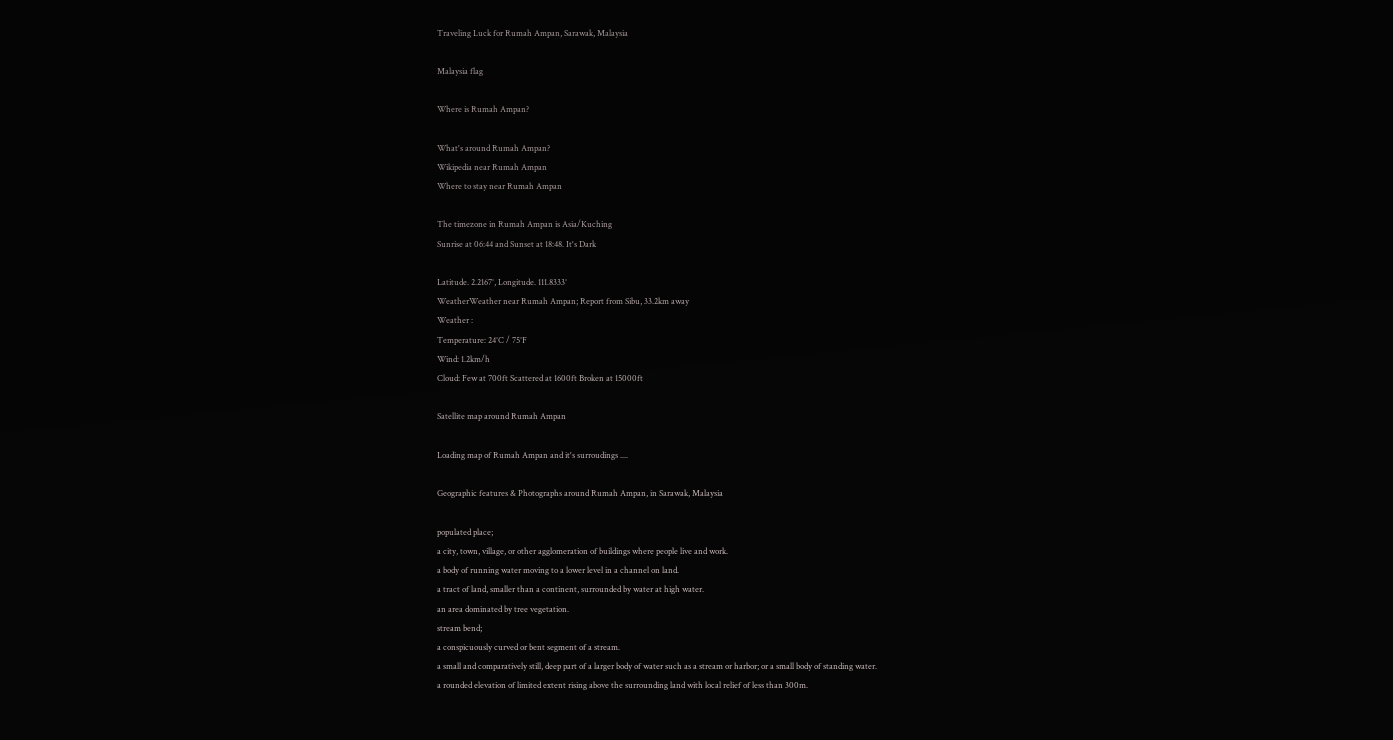Traveling Luck for Rumah Ampan, Sarawak, Malaysia

Malaysia flag

Where is Rumah Ampan?

What's around Rumah Ampan?
Wikipedia near Rumah Ampan
Where to stay near Rumah Ampan

The timezone in Rumah Ampan is Asia/Kuching
Sunrise at 06:44 and Sunset at 18:48. It's Dark

Latitude. 2.2167°, Longitude. 111.8333°
WeatherWeather near Rumah Ampan; Report from Sibu, 33.2km away
Weather :
Temperature: 24°C / 75°F
Wind: 1.2km/h
Cloud: Few at 700ft Scattered at 1600ft Broken at 15000ft

Satellite map around Rumah Ampan

Loading map of Rumah Ampan and it's surroudings ....

Geographic features & Photographs around Rumah Ampan, in Sarawak, Malaysia

populated place;
a city, town, village, or other agglomeration of buildings where people live and work.
a body of running water moving to a lower level in a channel on land.
a tract of land, smaller than a continent, surrounded by water at high water.
an area dominated by tree vegetation.
stream bend;
a conspicuously curved or bent segment of a stream.
a small and comparatively still, deep part of a larger body of water such as a stream or harbor; or a small body of standing water.
a rounded elevation of limited extent rising above the surrounding land with local relief of less than 300m.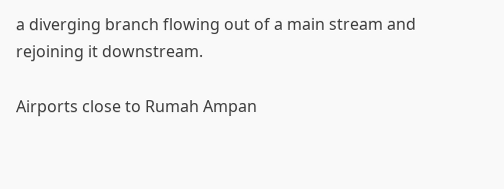a diverging branch flowing out of a main stream and rejoining it downstream.

Airports close to Rumah Ampan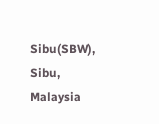Sibu(SBW), Sibu, Malaysia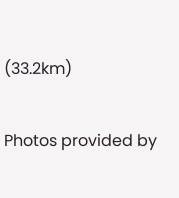(33.2km)

Photos provided by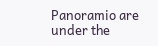Panoramio are under the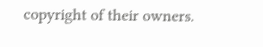copyright of their owners.